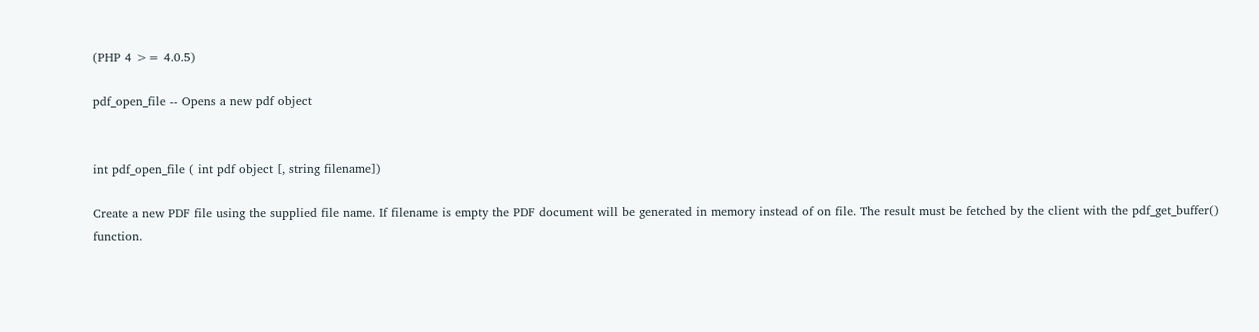(PHP 4 >= 4.0.5)

pdf_open_file -- Opens a new pdf object


int pdf_open_file ( int pdf object [, string filename])

Create a new PDF file using the supplied file name. If filename is empty the PDF document will be generated in memory instead of on file. The result must be fetched by the client with the pdf_get_buffer() function.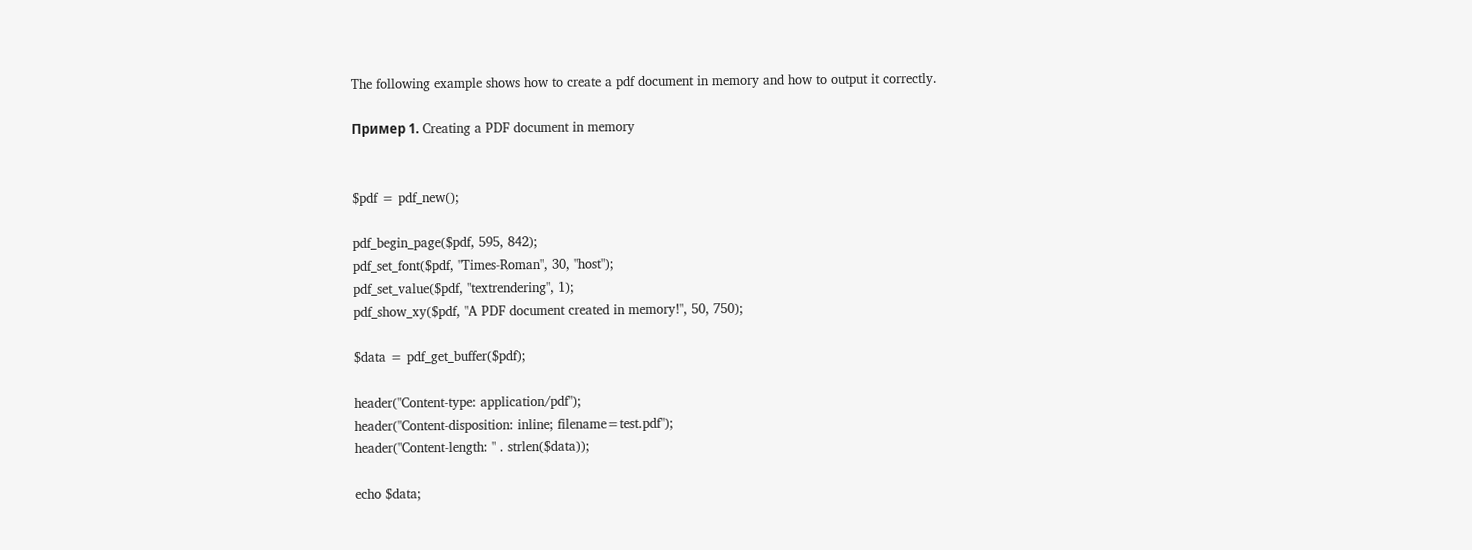The following example shows how to create a pdf document in memory and how to output it correctly.

Пример 1. Creating a PDF document in memory


$pdf = pdf_new();

pdf_begin_page($pdf, 595, 842);
pdf_set_font($pdf, "Times-Roman", 30, "host");
pdf_set_value($pdf, "textrendering", 1);
pdf_show_xy($pdf, "A PDF document created in memory!", 50, 750);

$data = pdf_get_buffer($pdf);

header("Content-type: application/pdf");
header("Content-disposition: inline; filename=test.pdf");
header("Content-length: " . strlen($data));

echo $data;